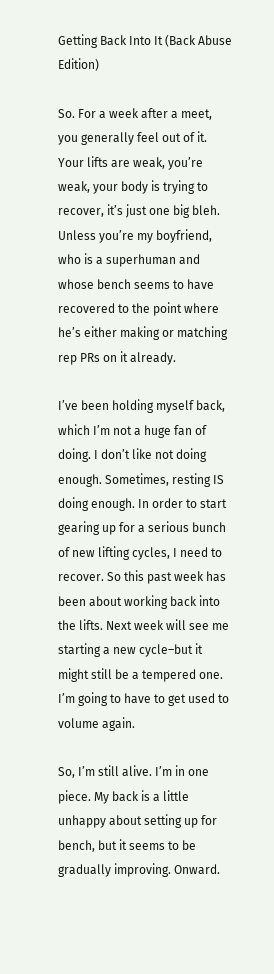Getting Back Into It (Back Abuse Edition)

So. For a week after a meet, you generally feel out of it. Your lifts are weak, you’re weak, your body is trying to recover, it’s just one big bleh. Unless you’re my boyfriend, who is a superhuman and whose bench seems to have recovered to the point where he’s either making or matching rep PRs on it already.

I’ve been holding myself back, which I’m not a huge fan of doing. I don’t like not doing enough. Sometimes, resting IS doing enough. In order to start gearing up for a serious bunch of new lifting cycles, I need to recover. So this past week has been about working back into the lifts. Next week will see me starting a new cycle–but it might still be a tempered one. I’m going to have to get used to volume again.

So, I’m still alive. I’m in one piece. My back is a little unhappy about setting up for bench, but it seems to be gradually improving. Onward.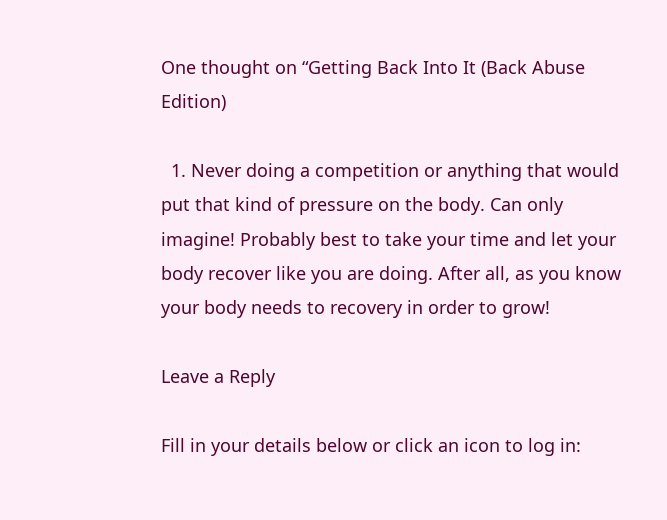One thought on “Getting Back Into It (Back Abuse Edition)

  1. Never doing a competition or anything that would put that kind of pressure on the body. Can only imagine! Probably best to take your time and let your body recover like you are doing. After all, as you know your body needs to recovery in order to grow!

Leave a Reply

Fill in your details below or click an icon to log in: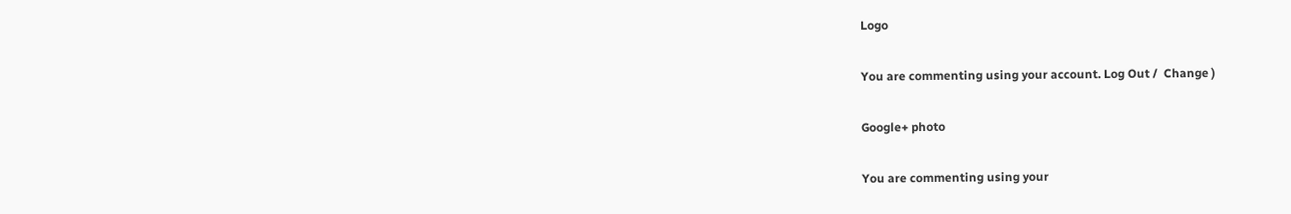Logo

You are commenting using your account. Log Out /  Change )

Google+ photo

You are commenting using your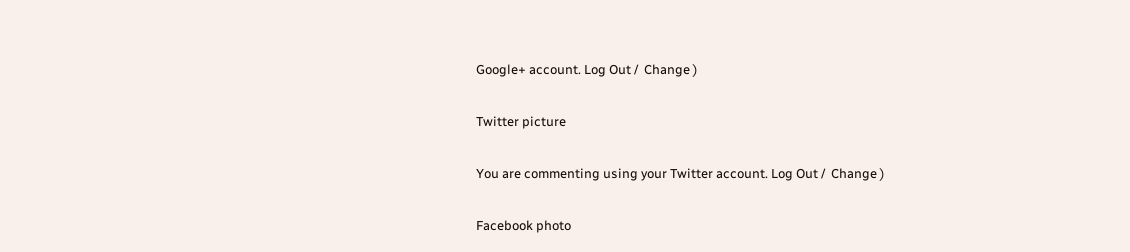Google+ account. Log Out /  Change )

Twitter picture

You are commenting using your Twitter account. Log Out /  Change )

Facebook photo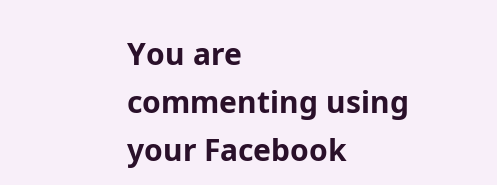You are commenting using your Facebook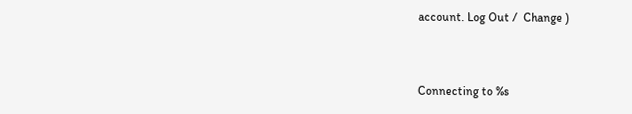account. Log Out /  Change )


Connecting to %s